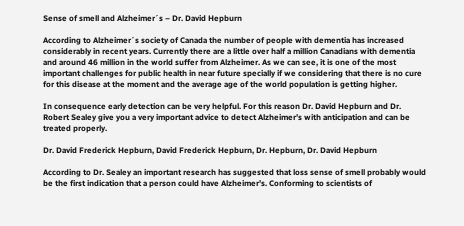Sense of smell and Alzheimer´s – Dr. David Hepburn

According to Alzheimer´s society of Canada the number of people with dementia has increased considerably in recent years. Currently there are a little over half a million Canadians with dementia and around 46 million in the world suffer from Alzheimer. As we can see, it is one of the most important challenges for public health in near future specially if we considering that there is no cure for this disease at the moment and the average age of the world population is getting higher.

In consequence early detection can be very helpful. For this reason Dr. David Hepburn and Dr. Robert Sealey give you a very important advice to detect Alzheimer’s with anticipation and can be treated properly.

Dr. David Frederick Hepburn, David Frederick Hepburn, Dr. Hepburn, Dr. David Hepburn

According to Dr. Sealey an important research has suggested that loss sense of smell probably would be the first indication that a person could have Alzheimer’s. Conforming to scientists of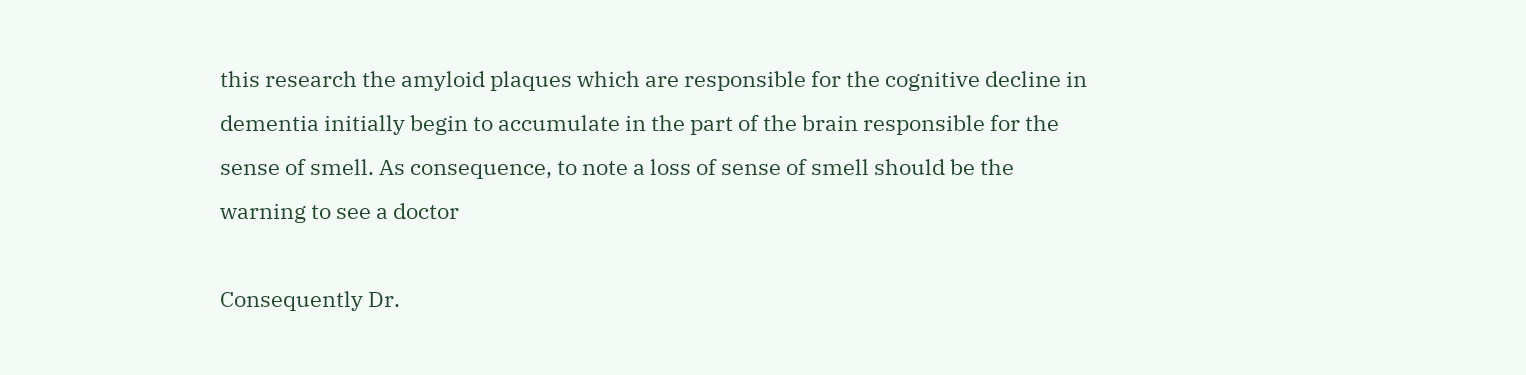this research the amyloid plaques which are responsible for the cognitive decline in dementia initially begin to accumulate in the part of the brain responsible for the sense of smell. As consequence, to note a loss of sense of smell should be the warning to see a doctor

Consequently Dr.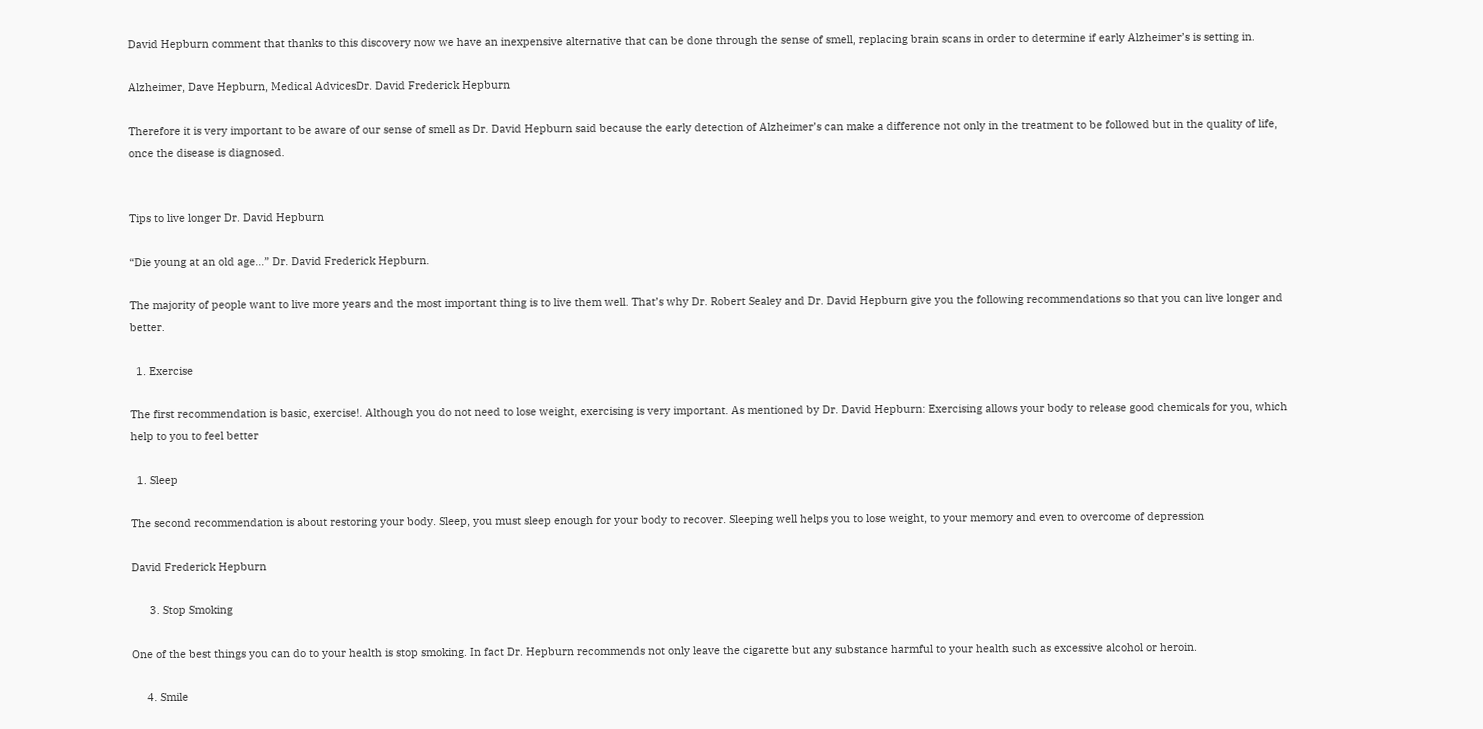David Hepburn comment that thanks to this discovery now we have an inexpensive alternative that can be done through the sense of smell, replacing brain scans in order to determine if early Alzheimer’s is setting in.

Alzheimer, Dave Hepburn, Medical AdvicesDr. David Frederick Hepburn

Therefore it is very important to be aware of our sense of smell as Dr. David Hepburn said because the early detection of Alzheimer’s can make a difference not only in the treatment to be followed but in the quality of life, once the disease is diagnosed.


Tips to live longer Dr. David Hepburn

“Die young at an old age…” Dr. David Frederick Hepburn.

The majority of people want to live more years and the most important thing is to live them well. That’s why Dr. Robert Sealey and Dr. David Hepburn give you the following recommendations so that you can live longer and better.

  1. Exercise

The first recommendation is basic, exercise!. Although you do not need to lose weight, exercising is very important. As mentioned by Dr. David Hepburn: Exercising allows your body to release good chemicals for you, which help to you to feel better

  1. Sleep

The second recommendation is about restoring your body. Sleep, you must sleep enough for your body to recover. Sleeping well helps you to lose weight, to your memory and even to overcome of depression

David Frederick Hepburn

      3. Stop Smoking

One of the best things you can do to your health is stop smoking. In fact Dr. Hepburn recommends not only leave the cigarette but any substance harmful to your health such as excessive alcohol or heroin.

     4. Smile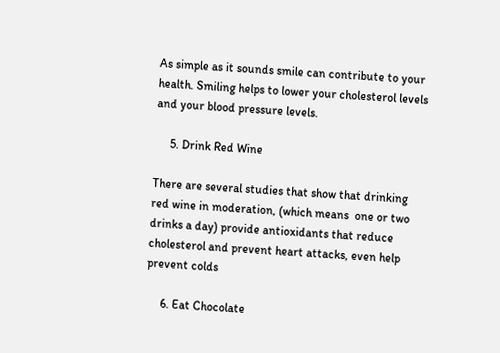As simple as it sounds smile can contribute to your health. Smiling helps to lower your cholesterol levels and your blood pressure levels.

     5. Drink Red Wine

There are several studies that show that drinking red wine in moderation, (which means  one or two drinks a day) provide antioxidants that reduce cholesterol and prevent heart attacks, even help prevent colds

     6. Eat Chocolate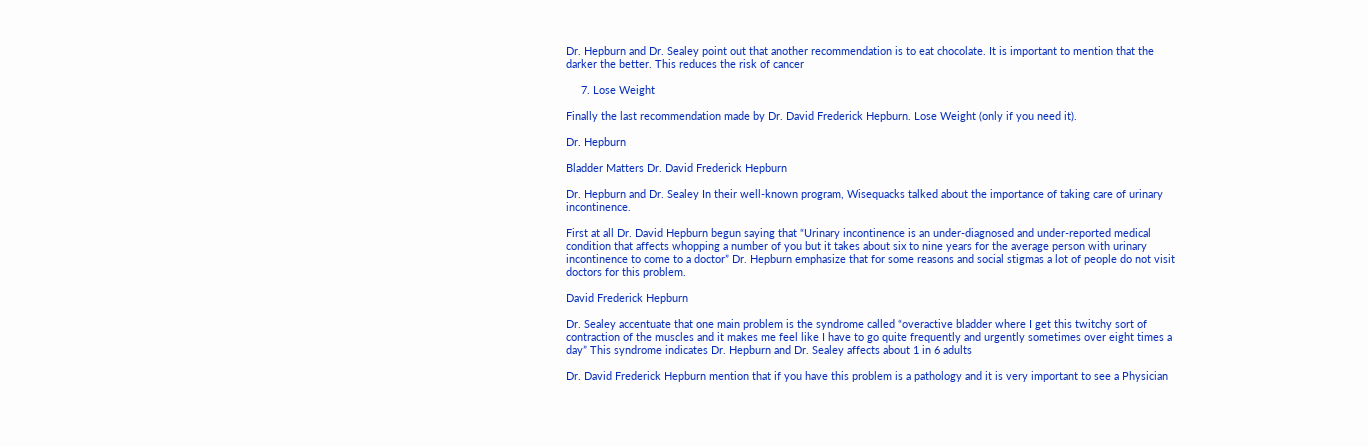Dr. Hepburn and Dr. Sealey point out that another recommendation is to eat chocolate. It is important to mention that the darker the better. This reduces the risk of cancer

     7. Lose Weight

Finally the last recommendation made by Dr. David Frederick Hepburn. Lose Weight (only if you need it).

Dr. Hepburn

Bladder Matters Dr. David Frederick Hepburn

Dr. Hepburn and Dr. Sealey In their well-known program, Wisequacks talked about the importance of taking care of urinary incontinence.

First at all Dr. David Hepburn begun saying that “Urinary incontinence is an under-diagnosed and under-reported medical condition that affects whopping a number of you but it takes about six to nine years for the average person with urinary incontinence to come to a doctor” Dr. Hepburn emphasize that for some reasons and social stigmas a lot of people do not visit doctors for this problem.

David Frederick Hepburn

Dr. Sealey accentuate that one main problem is the syndrome called “overactive bladder where I get this twitchy sort of contraction of the muscles and it makes me feel like I have to go quite frequently and urgently sometimes over eight times a day” This syndrome indicates Dr. Hepburn and Dr. Sealey affects about 1 in 6 adults

Dr. David Frederick Hepburn mention that if you have this problem is a pathology and it is very important to see a Physician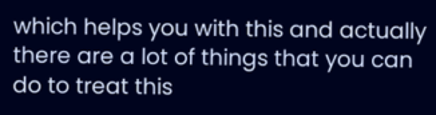which helps you with this and actually there are a lot of things that you can do to treat this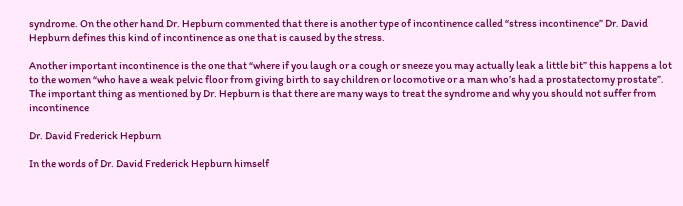syndrome. On the other hand Dr. Hepburn commented that there is another type of incontinence called “stress incontinence” Dr. David Hepburn defines this kind of incontinence as one that is caused by the stress.

Another important incontinence is the one that “where if you laugh or a cough or sneeze you may actually leak a little bit” this happens a lot to the women “who have a weak pelvic floor from giving birth to say children or locomotive or a man who’s had a prostatectomy prostate”. The important thing as mentioned by Dr. Hepburn is that there are many ways to treat the syndrome and why you should not suffer from incontinence

Dr. David Frederick Hepburn

In the words of Dr. David Frederick Hepburn himself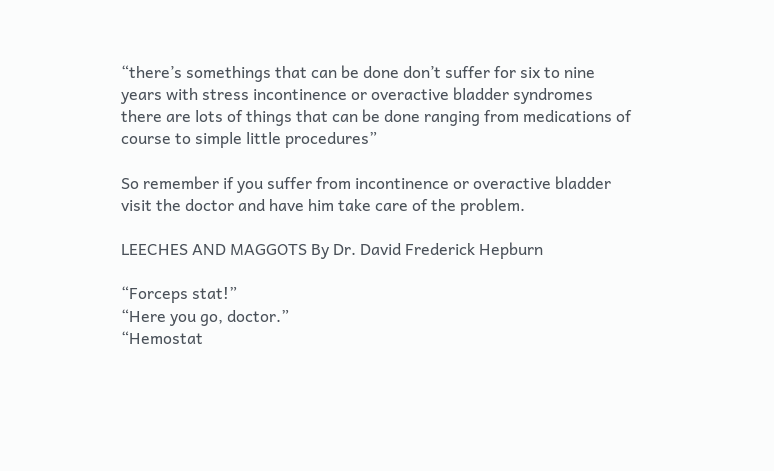“there’s somethings that can be done don’t suffer for six to nine years with stress incontinence or overactive bladder syndromes there are lots of things that can be done ranging from medications of course to simple little procedures”

So remember if you suffer from incontinence or overactive bladder visit the doctor and have him take care of the problem.

LEECHES AND MAGGOTS By Dr. David Frederick Hepburn

“Forceps stat!”
“Here you go, doctor.”
“Hemostat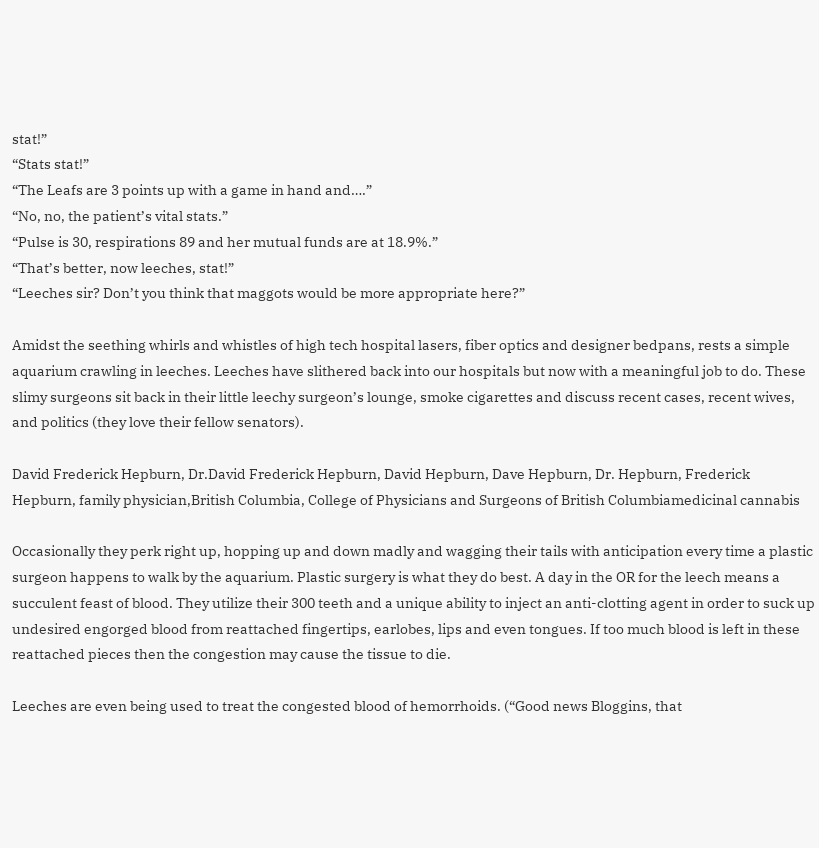stat!”
“Stats stat!”
“The Leafs are 3 points up with a game in hand and….”
“No, no, the patient’s vital stats.”
“Pulse is 30, respirations 89 and her mutual funds are at 18.9%.”
“That’s better, now leeches, stat!”
“Leeches sir? Don’t you think that maggots would be more appropriate here?”

Amidst the seething whirls and whistles of high tech hospital lasers, fiber optics and designer bedpans, rests a simple aquarium crawling in leeches. Leeches have slithered back into our hospitals but now with a meaningful job to do. These slimy surgeons sit back in their little leechy surgeon’s lounge, smoke cigarettes and discuss recent cases, recent wives, and politics (they love their fellow senators).

David Frederick Hepburn, Dr.David Frederick Hepburn, David Hepburn, Dave Hepburn, Dr. Hepburn, Frederick Hepburn, family physician,British Columbia, College of Physicians and Surgeons of British Columbiamedicinal cannabis

Occasionally they perk right up, hopping up and down madly and wagging their tails with anticipation every time a plastic surgeon happens to walk by the aquarium. Plastic surgery is what they do best. A day in the OR for the leech means a succulent feast of blood. They utilize their 300 teeth and a unique ability to inject an anti-clotting agent in order to suck up undesired engorged blood from reattached fingertips, earlobes, lips and even tongues. If too much blood is left in these reattached pieces then the congestion may cause the tissue to die.

Leeches are even being used to treat the congested blood of hemorrhoids. (“Good news Bloggins, that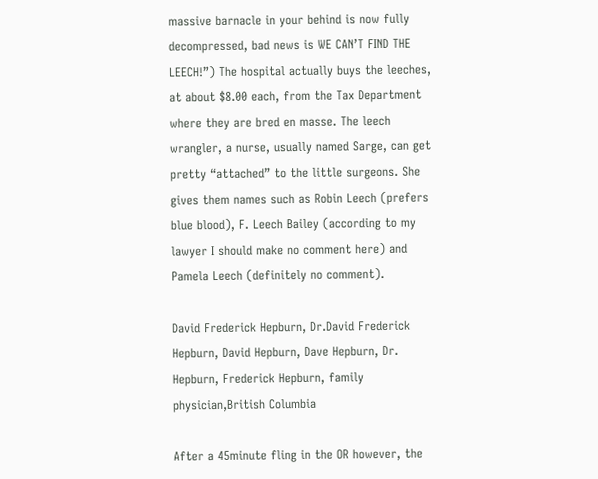massive barnacle in your behind is now fully decompressed, bad news is WE CAN’T FIND THE LEECH!”) The hospital actually buys the leeches, at about $8.00 each, from the Tax Department where they are bred en masse. The leech wrangler, a nurse, usually named Sarge, can get pretty “attached” to the little surgeons. She gives them names such as Robin Leech (prefers blue blood), F. Leech Bailey (according to my lawyer I should make no comment here) and Pamela Leech (definitely no comment).

David Frederick Hepburn, Dr.David Frederick Hepburn, David Hepburn, Dave Hepburn, Dr. Hepburn, Frederick Hepburn, family physician,British Columbia

After a 45minute fling in the OR however, the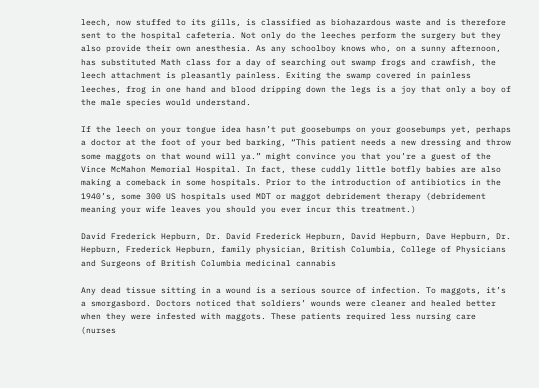leech, now stuffed to its gills, is classified as biohazardous waste and is therefore sent to the hospital cafeteria. Not only do the leeches perform the surgery but they also provide their own anesthesia. As any schoolboy knows who, on a sunny afternoon, has substituted Math class for a day of searching out swamp frogs and crawfish, the leech attachment is pleasantly painless. Exiting the swamp covered in painless leeches, frog in one hand and blood dripping down the legs is a joy that only a boy of the male species would understand.

If the leech on your tongue idea hasn’t put goosebumps on your goosebumps yet, perhaps a doctor at the foot of your bed barking, “This patient needs a new dressing and throw some maggots on that wound will ya.” might convince you that you’re a guest of the Vince McMahon Memorial Hospital. In fact, these cuddly little botfly babies are also making a comeback in some hospitals. Prior to the introduction of antibiotics in the 1940’s, some 300 US hospitals used MDT or maggot debridement therapy (debridement meaning your wife leaves you should you ever incur this treatment.)

David Frederick Hepburn, Dr. David Frederick Hepburn, David Hepburn, Dave Hepburn, Dr. Hepburn, Frederick Hepburn, family physician, British Columbia, College of Physicians and Surgeons of British Columbia medicinal cannabis

Any dead tissue sitting in a wound is a serious source of infection. To maggots, it’s a smorgasbord. Doctors noticed that soldiers’ wounds were cleaner and healed better when they were infested with maggots. These patients required less nursing care (nurses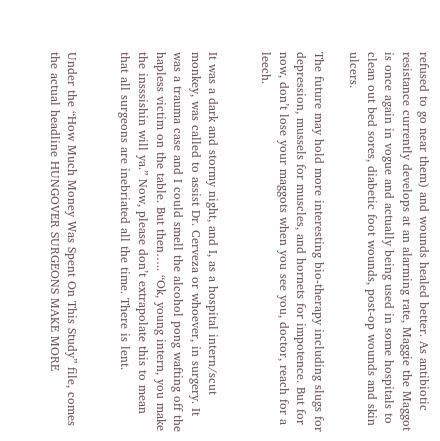refused to go near them) and wounds healed better. As antibiotic resistance currently develops at an alarming rate, Maggie the Maggot is once again in vogue and actually being used in some hospitals to clean out bed sores, diabetic foot wounds, post-op wounds and skin ulcers.

The future may hold more interesting bio-therapy including slugs for depression, mussels for muscles, and hornets for impotence. But for now, don’t lose your maggots when you see you, doctor, reach for a leech.


It was a dark and stormy night, and I, as a hospital intern/scut monkey, was called to assist Dr. Cerveza or whoever, in surgery. It was a trauma case and I could smell the alcohol pong wafting off the hapless victim on the table. But then….. “Ok, young intern, you make the insssishin will ya.” Now, please don’t extrapolate this to mean that all surgeons are inebriated all the time. There is lent.


Under the “How Much Money Was Spent On This Study” file, comes the actual headline HUNGOVER SURGEONS MAKE MORE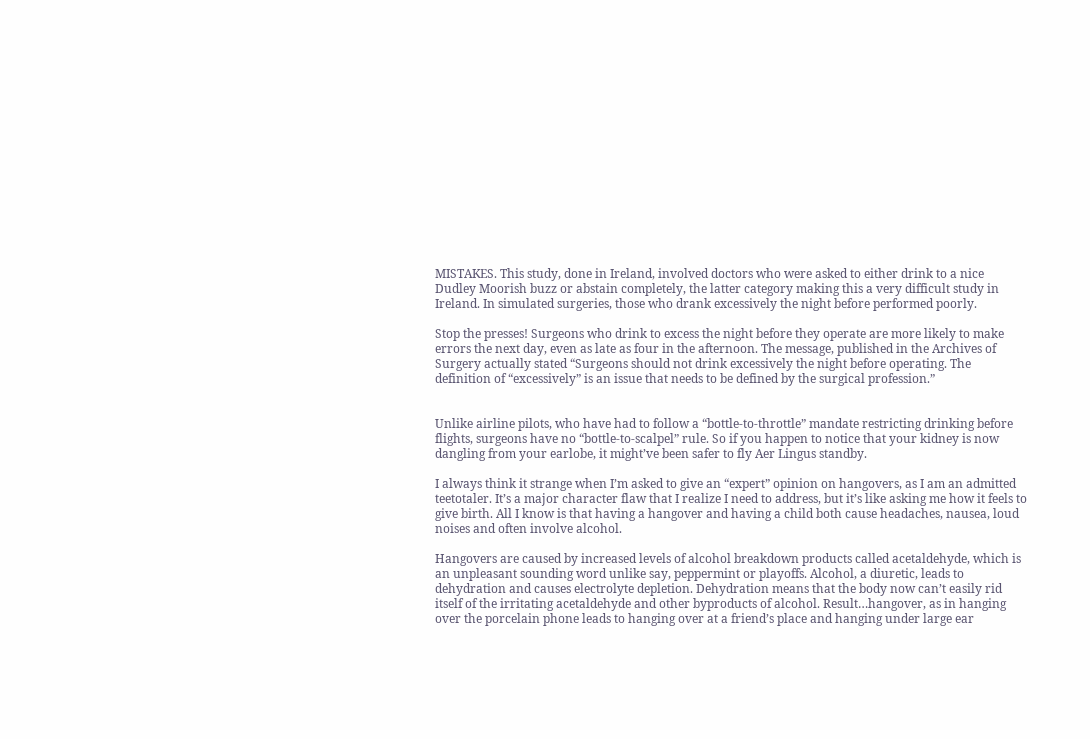MISTAKES. This study, done in Ireland, involved doctors who were asked to either drink to a nice Dudley Moorish buzz or abstain completely, the latter category making this a very difficult study in Ireland. In simulated surgeries, those who drank excessively the night before performed poorly.

Stop the presses! Surgeons who drink to excess the night before they operate are more likely to make errors the next day, even as late as four in the afternoon. The message, published in the Archives of Surgery actually stated “Surgeons should not drink excessively the night before operating. The definition of “excessively” is an issue that needs to be defined by the surgical profession.”


Unlike airline pilots, who have had to follow a “bottle-to-throttle” mandate restricting drinking before flights, surgeons have no “bottle-to-scalpel” rule. So if you happen to notice that your kidney is now dangling from your earlobe, it might’ve been safer to fly Aer Lingus standby.

I always think it strange when I’m asked to give an “expert” opinion on hangovers, as I am an admitted teetotaler. It’s a major character flaw that I realize I need to address, but it’s like asking me how it feels to give birth. All I know is that having a hangover and having a child both cause headaches, nausea, loud noises and often involve alcohol.

Hangovers are caused by increased levels of alcohol breakdown products called acetaldehyde, which is an unpleasant sounding word unlike say, peppermint or playoffs. Alcohol, a diuretic, leads to dehydration and causes electrolyte depletion. Dehydration means that the body now can’t easily rid itself of the irritating acetaldehyde and other byproducts of alcohol. Result…hangover, as in hanging over the porcelain phone leads to hanging over at a friend’s place and hanging under large ear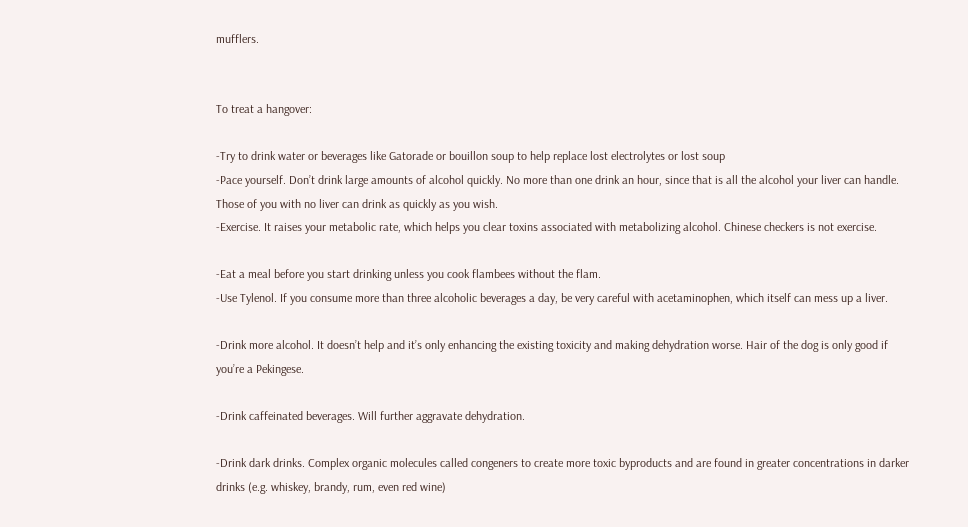mufflers.


To treat a hangover:

-Try to drink water or beverages like Gatorade or bouillon soup to help replace lost electrolytes or lost soup
-Pace yourself. Don’t drink large amounts of alcohol quickly. No more than one drink an hour, since that is all the alcohol your liver can handle. Those of you with no liver can drink as quickly as you wish.
-Exercise. It raises your metabolic rate, which helps you clear toxins associated with metabolizing alcohol. Chinese checkers is not exercise.

-Eat a meal before you start drinking unless you cook flambees without the flam.
-Use Tylenol. If you consume more than three alcoholic beverages a day, be very careful with acetaminophen, which itself can mess up a liver.

-Drink more alcohol. It doesn’t help and it’s only enhancing the existing toxicity and making dehydration worse. Hair of the dog is only good if you’re a Pekingese.

-Drink caffeinated beverages. Will further aggravate dehydration.

-Drink dark drinks. Complex organic molecules called congeners to create more toxic byproducts and are found in greater concentrations in darker drinks (e.g. whiskey, brandy, rum, even red wine)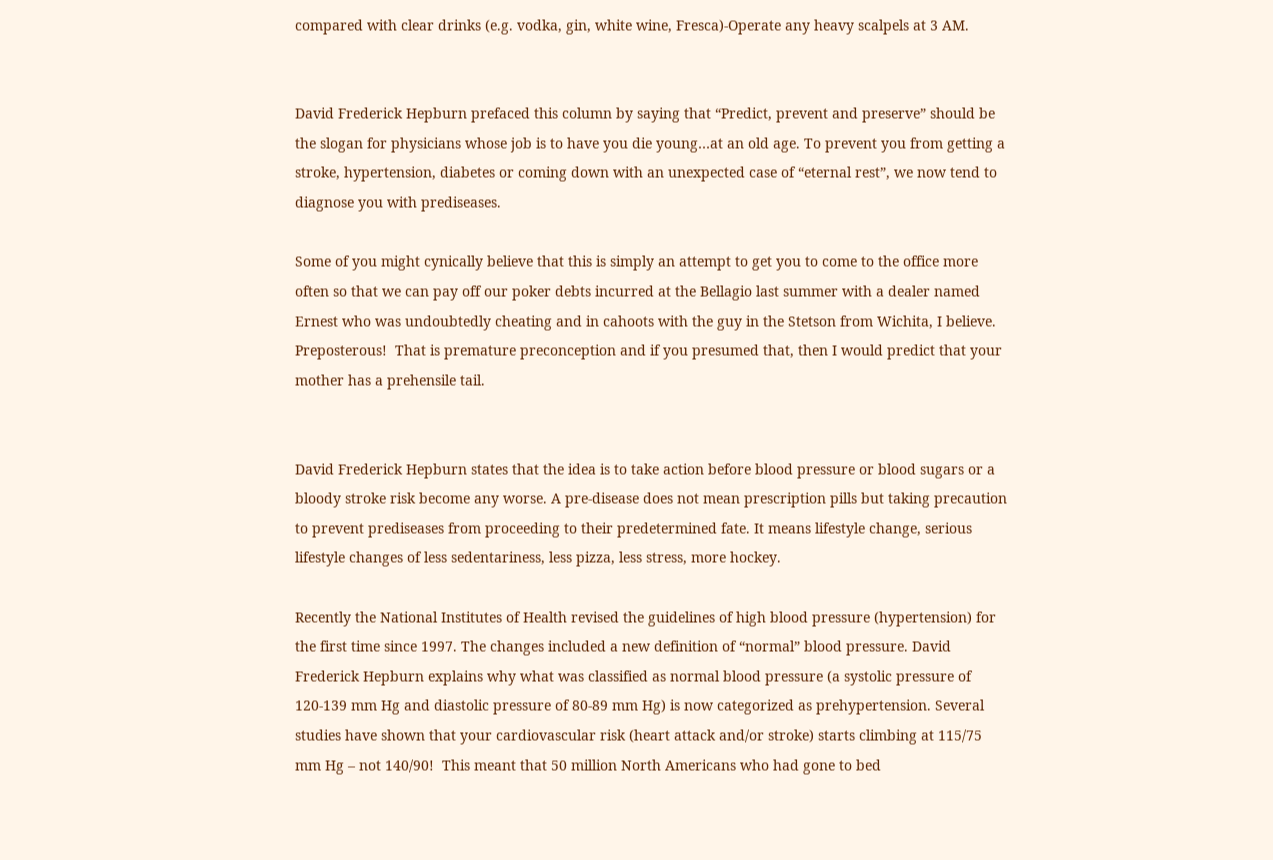compared with clear drinks (e.g. vodka, gin, white wine, Fresca)-Operate any heavy scalpels at 3 AM.


David Frederick Hepburn prefaced this column by saying that “Predict, prevent and preserve” should be the slogan for physicians whose job is to have you die young…at an old age. To prevent you from getting a stroke, hypertension, diabetes or coming down with an unexpected case of “eternal rest”, we now tend to diagnose you with prediseases.

Some of you might cynically believe that this is simply an attempt to get you to come to the office more often so that we can pay off our poker debts incurred at the Bellagio last summer with a dealer named Ernest who was undoubtedly cheating and in cahoots with the guy in the Stetson from Wichita, I believe. Preposterous!  That is premature preconception and if you presumed that, then I would predict that your mother has a prehensile tail.


David Frederick Hepburn states that the idea is to take action before blood pressure or blood sugars or a bloody stroke risk become any worse. A pre-disease does not mean prescription pills but taking precaution to prevent prediseases from proceeding to their predetermined fate. It means lifestyle change, serious lifestyle changes of less sedentariness, less pizza, less stress, more hockey.

Recently the National Institutes of Health revised the guidelines of high blood pressure (hypertension) for the first time since 1997. The changes included a new definition of “normal” blood pressure. David Frederick Hepburn explains why what was classified as normal blood pressure (a systolic pressure of 120-139 mm Hg and diastolic pressure of 80-89 mm Hg) is now categorized as prehypertension. Several studies have shown that your cardiovascular risk (heart attack and/or stroke) starts climbing at 115/75 mm Hg – not 140/90!  This meant that 50 million North Americans who had gone to bed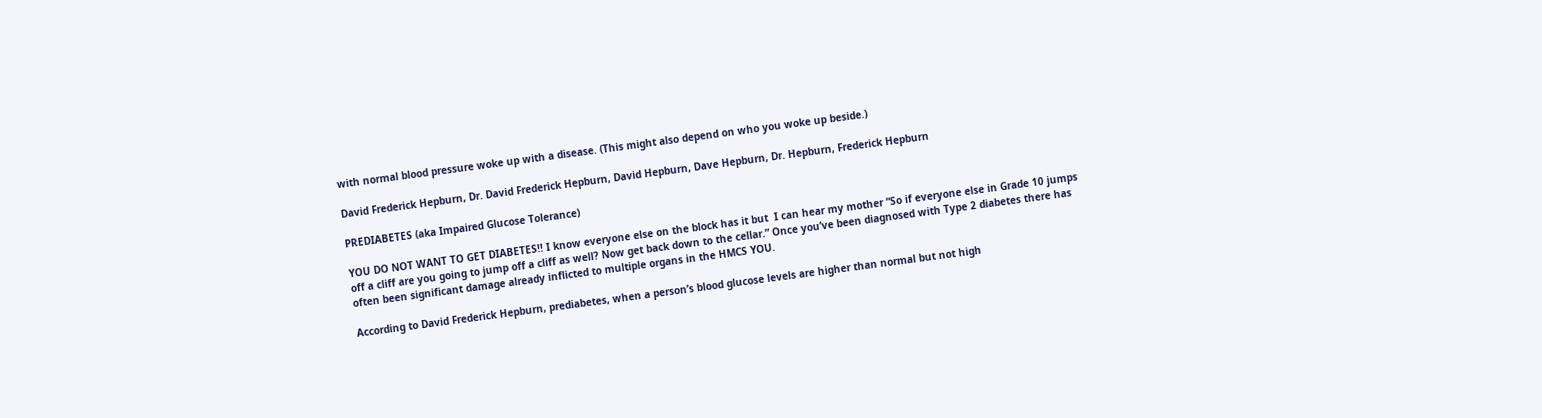with normal blood pressure woke up with a disease. (This might also depend on who you woke up beside.)

David Frederick Hepburn, Dr. David Frederick Hepburn, David Hepburn, Dave Hepburn, Dr. Hepburn, Frederick Hepburn

PREDIABETES (aka Impaired Glucose Tolerance)

YOU DO NOT WANT TO GET DIABETES!! I know everyone else on the block has it but  I can hear my mother “So if everyone else in Grade 10 jumps off a cliff are you going to jump off a cliff as well? Now get back down to the cellar.” Once you’ve been diagnosed with Type 2 diabetes there has often been significant damage already inflicted to multiple organs in the HMCS YOU.

According to David Frederick Hepburn, prediabetes, when a person’s blood glucose levels are higher than normal but not high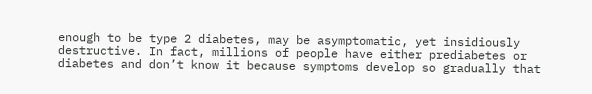enough to be type 2 diabetes, may be asymptomatic, yet insidiously destructive. In fact, millions of people have either prediabetes or diabetes and don’t know it because symptoms develop so gradually that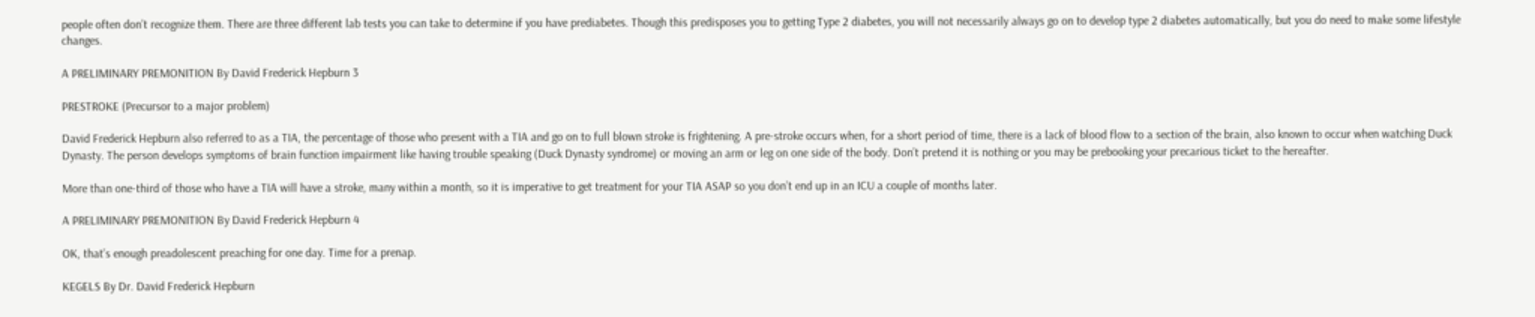people often don’t recognize them. There are three different lab tests you can take to determine if you have prediabetes. Though this predisposes you to getting Type 2 diabetes, you will not necessarily always go on to develop type 2 diabetes automatically, but you do need to make some lifestyle changes.

A PRELIMINARY PREMONITION By David Frederick Hepburn 3

PRESTROKE (Precursor to a major problem)

David Frederick Hepburn also referred to as a TIA, the percentage of those who present with a TIA and go on to full blown stroke is frightening. A pre-stroke occurs when, for a short period of time, there is a lack of blood flow to a section of the brain, also known to occur when watching Duck Dynasty. The person develops symptoms of brain function impairment like having trouble speaking (Duck Dynasty syndrome) or moving an arm or leg on one side of the body. Don’t pretend it is nothing or you may be prebooking your precarious ticket to the hereafter.

More than one-third of those who have a TIA will have a stroke, many within a month, so it is imperative to get treatment for your TIA ASAP so you don’t end up in an ICU a couple of months later.

A PRELIMINARY PREMONITION By David Frederick Hepburn 4

OK, that’s enough preadolescent preaching for one day. Time for a prenap.

KEGELS By Dr. David Frederick Hepburn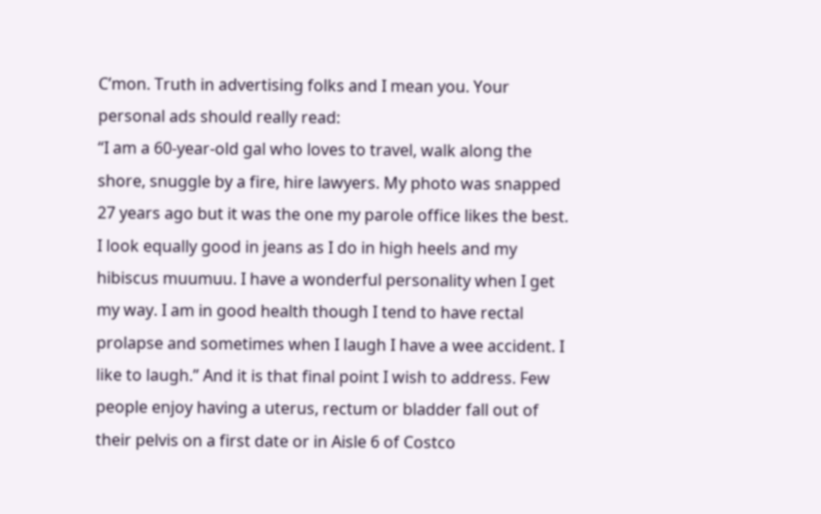C’mon. Truth in advertising folks and I mean you. Your personal ads should really read:
“I am a 60-year-old gal who loves to travel, walk along the shore, snuggle by a fire, hire lawyers. My photo was snapped 27 years ago but it was the one my parole office likes the best. I look equally good in jeans as I do in high heels and my hibiscus muumuu. I have a wonderful personality when I get my way. I am in good health though I tend to have rectal prolapse and sometimes when I laugh I have a wee accident. I like to laugh.” And it is that final point I wish to address. Few people enjoy having a uterus, rectum or bladder fall out of their pelvis on a first date or in Aisle 6 of Costco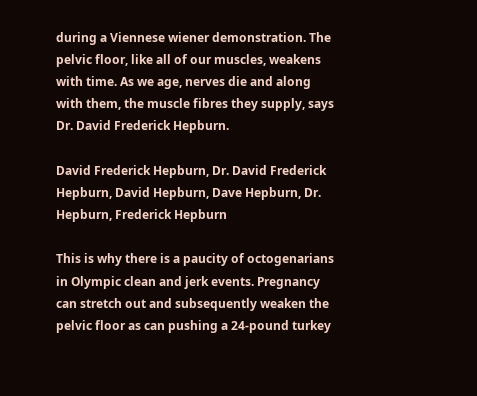during a Viennese wiener demonstration. The pelvic floor, like all of our muscles, weakens with time. As we age, nerves die and along with them, the muscle fibres they supply, says Dr. David Frederick Hepburn.

David Frederick Hepburn, Dr. David Frederick Hepburn, David Hepburn, Dave Hepburn, Dr. Hepburn, Frederick Hepburn

This is why there is a paucity of octogenarians in Olympic clean and jerk events. Pregnancy can stretch out and subsequently weaken the pelvic floor as can pushing a 24-pound turkey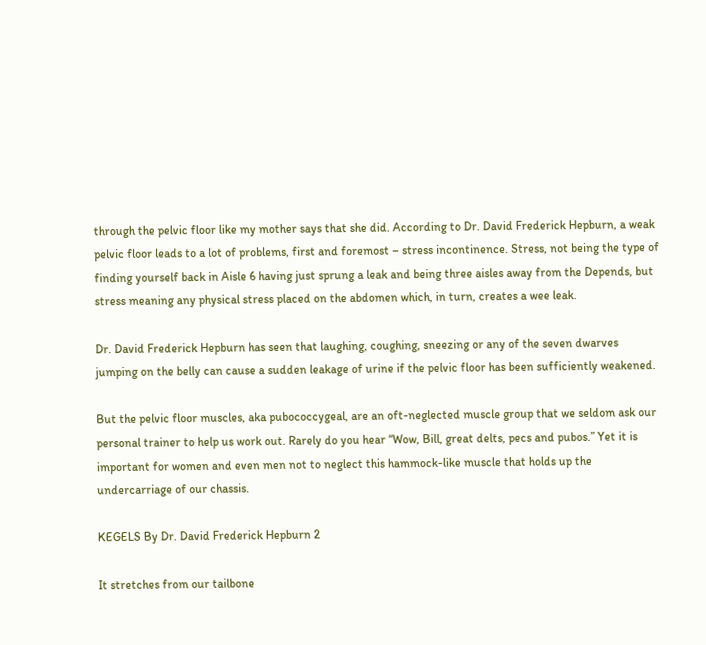through the pelvic floor like my mother says that she did. According to Dr. David Frederick Hepburn, a weak pelvic floor leads to a lot of problems, first and foremost – stress incontinence. Stress, not being the type of finding yourself back in Aisle 6 having just sprung a leak and being three aisles away from the Depends, but stress meaning any physical stress placed on the abdomen which, in turn, creates a wee leak.

Dr. David Frederick Hepburn has seen that laughing, coughing, sneezing or any of the seven dwarves jumping on the belly can cause a sudden leakage of urine if the pelvic floor has been sufficiently weakened.

But the pelvic floor muscles, aka pubococcygeal, are an oft-neglected muscle group that we seldom ask our personal trainer to help us work out. Rarely do you hear “Wow, Bill, great delts, pecs and pubos.” Yet it is important for women and even men not to neglect this hammock-like muscle that holds up the undercarriage of our chassis.

KEGELS By Dr. David Frederick Hepburn 2

It stretches from our tailbone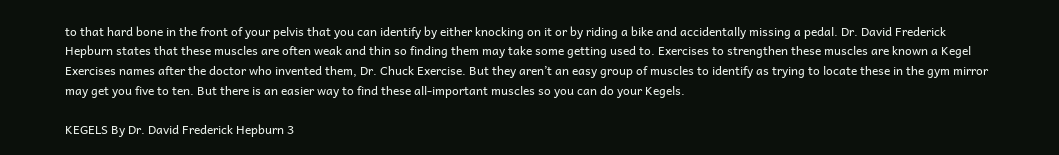to that hard bone in the front of your pelvis that you can identify by either knocking on it or by riding a bike and accidentally missing a pedal. Dr. David Frederick Hepburn states that these muscles are often weak and thin so finding them may take some getting used to. Exercises to strengthen these muscles are known a Kegel Exercises names after the doctor who invented them, Dr. Chuck Exercise. But they aren’t an easy group of muscles to identify as trying to locate these in the gym mirror may get you five to ten. But there is an easier way to find these all-important muscles so you can do your Kegels.

KEGELS By Dr. David Frederick Hepburn 3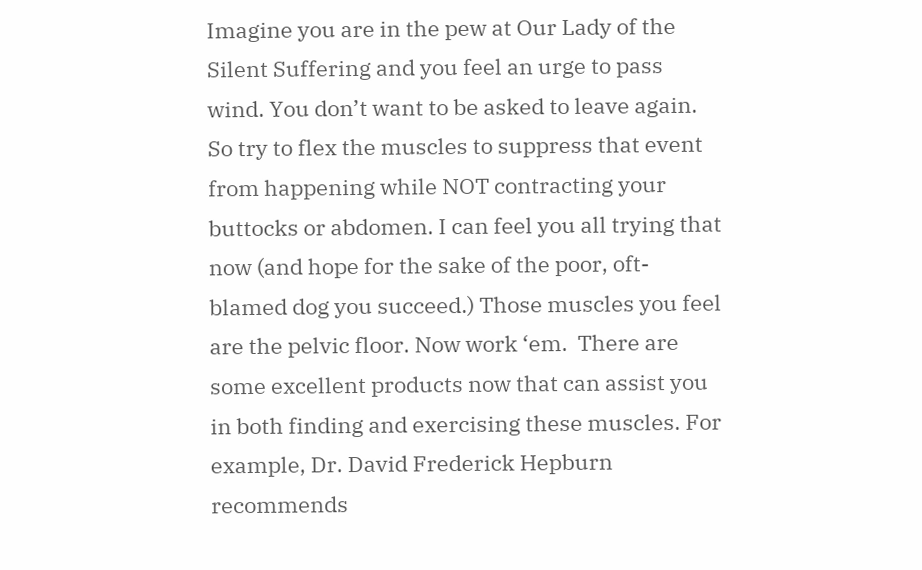Imagine you are in the pew at Our Lady of the Silent Suffering and you feel an urge to pass wind. You don’t want to be asked to leave again. So try to flex the muscles to suppress that event from happening while NOT contracting your buttocks or abdomen. I can feel you all trying that now (and hope for the sake of the poor, oft-blamed dog you succeed.) Those muscles you feel are the pelvic floor. Now work ‘em.  There are some excellent products now that can assist you in both finding and exercising these muscles. For example, Dr. David Frederick Hepburn recommends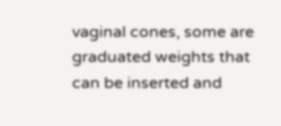vaginal cones, some are graduated weights that can be inserted and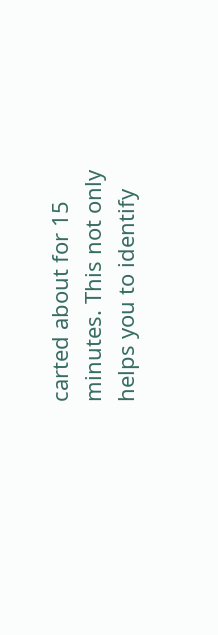carted about for 15 minutes. This not only helps you to identify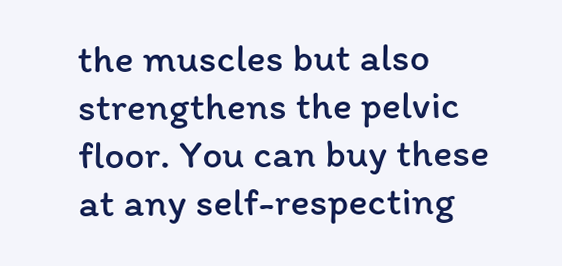the muscles but also strengthens the pelvic floor. You can buy these at any self-respecting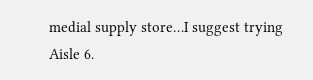medial supply store…I suggest trying Aisle 6.